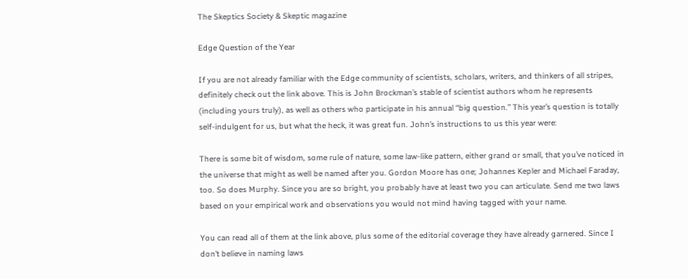The Skeptics Society & Skeptic magazine

Edge Question of the Year

If you are not already familiar with the Edge community of scientists, scholars, writers, and thinkers of all stripes, definitely check out the link above. This is John Brockman’s stable of scientist authors whom he represents (including yours truly), as well as others who participate in his annual “big question.” This year’s question is totally self-indulgent for us, but what the heck, it was great fun. John’s instructions to us this year were:

There is some bit of wisdom, some rule of nature, some law-like pattern, either grand or small, that you’ve noticed in the universe that might as well be named after you. Gordon Moore has one; Johannes Kepler and Michael Faraday, too. So does Murphy. Since you are so bright, you probably have at least two you can articulate. Send me two laws based on your empirical work and observations you would not mind having tagged with your name.

You can read all of them at the link above, plus some of the editorial coverage they have already garnered. Since I don’t believe in naming laws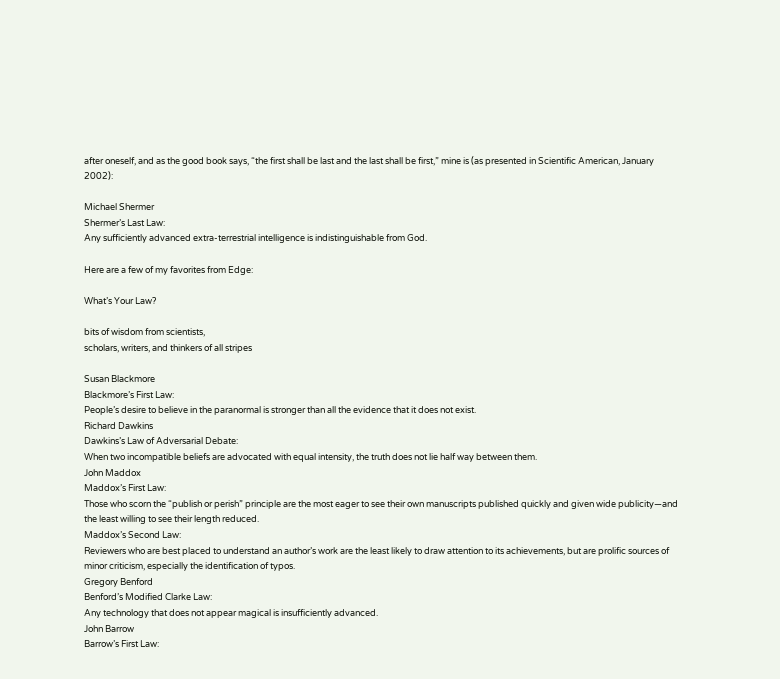after oneself, and as the good book says, “the first shall be last and the last shall be first,” mine is (as presented in Scientific American, January 2002):

Michael Shermer
Shermer’s Last Law:
Any sufficiently advanced extra-terrestrial intelligence is indistinguishable from God.

Here are a few of my favorites from Edge:

What’s Your Law?

bits of wisdom from scientists,
scholars, writers, and thinkers of all stripes

Susan Blackmore
Blackmore’s First Law:
People’s desire to believe in the paranormal is stronger than all the evidence that it does not exist.
Richard Dawkins
Dawkins’s Law of Adversarial Debate:
When two incompatible beliefs are advocated with equal intensity, the truth does not lie half way between them.
John Maddox
Maddox’s First Law:
Those who scorn the “publish or perish” principle are the most eager to see their own manuscripts published quickly and given wide publicity—and the least willing to see their length reduced.
Maddox’s Second Law:
Reviewers who are best placed to understand an author’s work are the least likely to draw attention to its achievements, but are prolific sources of minor criticism, especially the identification of typos.
Gregory Benford
Benford’s Modified Clarke Law:
Any technology that does not appear magical is insufficiently advanced.
John Barrow
Barrow’s First Law: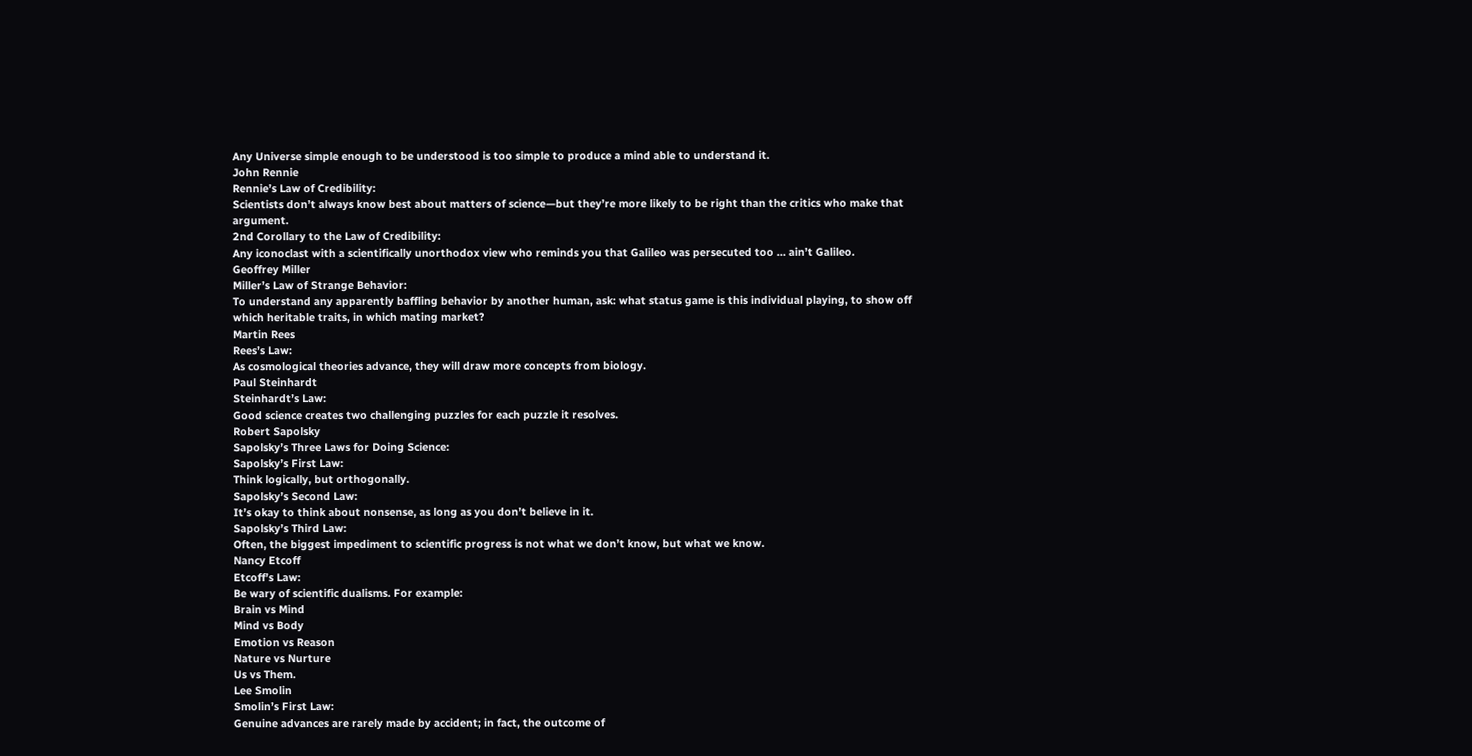Any Universe simple enough to be understood is too simple to produce a mind able to understand it.
John Rennie
Rennie’s Law of Credibility:
Scientists don’t always know best about matters of science—but they’re more likely to be right than the critics who make that argument.
2nd Corollary to the Law of Credibility:
Any iconoclast with a scientifically unorthodox view who reminds you that Galileo was persecuted too … ain’t Galileo.
Geoffrey Miller
Miller’s Law of Strange Behavior:
To understand any apparently baffling behavior by another human, ask: what status game is this individual playing, to show off which heritable traits, in which mating market?
Martin Rees
Rees’s Law:
As cosmological theories advance, they will draw more concepts from biology.
Paul Steinhardt
Steinhardt’s Law:
Good science creates two challenging puzzles for each puzzle it resolves.
Robert Sapolsky
Sapolsky’s Three Laws for Doing Science:
Sapolsky’s First Law:
Think logically, but orthogonally.
Sapolsky’s Second Law:
It’s okay to think about nonsense, as long as you don’t believe in it.
Sapolsky’s Third Law:
Often, the biggest impediment to scientific progress is not what we don’t know, but what we know.
Nancy Etcoff
Etcoff’s Law:
Be wary of scientific dualisms. For example:
Brain vs Mind
Mind vs Body
Emotion vs Reason
Nature vs Nurture
Us vs Them.
Lee Smolin
Smolin’s First Law:
Genuine advances are rarely made by accident; in fact, the outcome of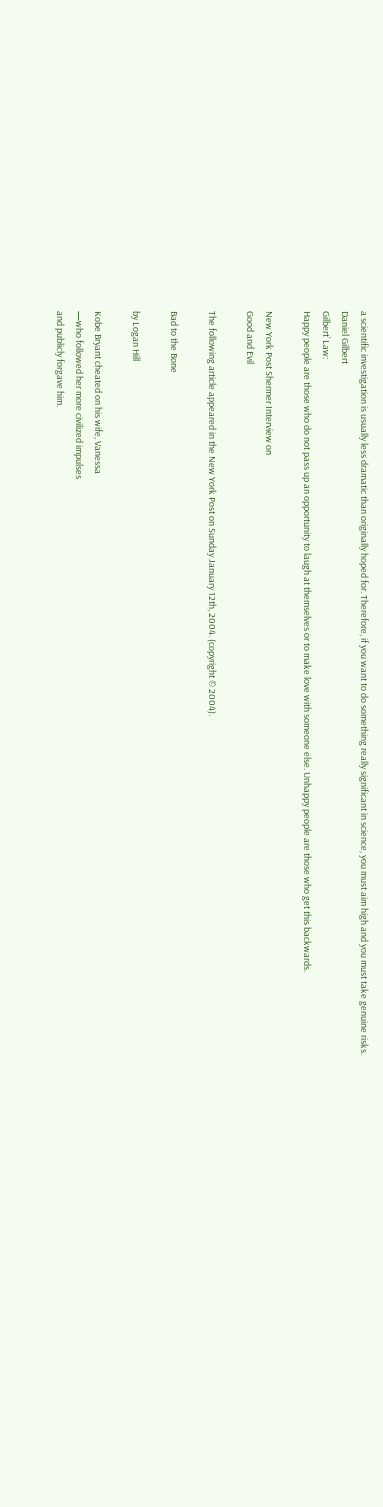a scientific investigation is usually less dramatic than originally hoped for. Therefore, if you want to do something really significant in science, you must aim high and you must take genuine risks.
Daniel Gilbert
Gilbert’ Law:
Happy people are those who do not pass up an opportunity to laugh at themselves or to make love with someone else. Unhappy people are those who get this backwards.

New York Post Shermer Interview on
Good and Evil

The following article appeared in the New York Post on Sunday January 12th, 2004. (copyright © 2004).

Bad to the Bone

by Logan Hill

Kobe Bryant cheated on his wife, Vanessa
—who followed her more civilized impulses
and publicly forgave him.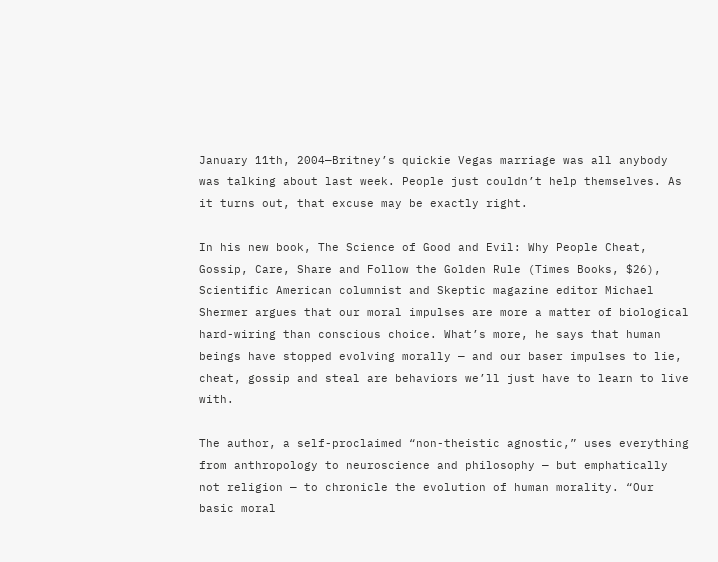January 11th, 2004—Britney’s quickie Vegas marriage was all anybody was talking about last week. People just couldn’t help themselves. As it turns out, that excuse may be exactly right.

In his new book, The Science of Good and Evil: Why People Cheat, Gossip, Care, Share and Follow the Golden Rule (Times Books, $26), Scientific American columnist and Skeptic magazine editor Michael Shermer argues that our moral impulses are more a matter of biological hard-wiring than conscious choice. What’s more, he says that human beings have stopped evolving morally — and our baser impulses to lie, cheat, gossip and steal are behaviors we’ll just have to learn to live with.

The author, a self-proclaimed “non-theistic agnostic,” uses everything from anthropology to neuroscience and philosophy — but emphatically not religion — to chronicle the evolution of human morality. “Our basic moral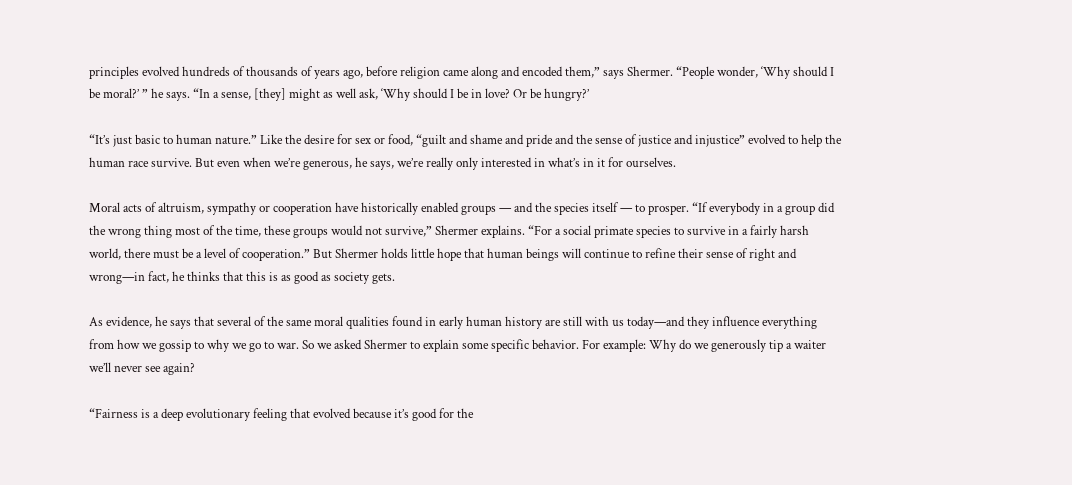principles evolved hundreds of thousands of years ago, before religion came along and encoded them,” says Shermer. “People wonder, ‘Why should I be moral?’ ” he says. “In a sense, [they] might as well ask, ‘Why should I be in love? Or be hungry?’

“It’s just basic to human nature.” Like the desire for sex or food, “guilt and shame and pride and the sense of justice and injustice” evolved to help the human race survive. But even when we’re generous, he says, we’re really only interested in what’s in it for ourselves.

Moral acts of altruism, sympathy or cooperation have historically enabled groups — and the species itself — to prosper. “If everybody in a group did the wrong thing most of the time, these groups would not survive,” Shermer explains. “For a social primate species to survive in a fairly harsh world, there must be a level of cooperation.” But Shermer holds little hope that human beings will continue to refine their sense of right and wrong—in fact, he thinks that this is as good as society gets.

As evidence, he says that several of the same moral qualities found in early human history are still with us today—and they influence everything from how we gossip to why we go to war. So we asked Shermer to explain some specific behavior. For example: Why do we generously tip a waiter we’ll never see again?

“Fairness is a deep evolutionary feeling that evolved because it’s good for the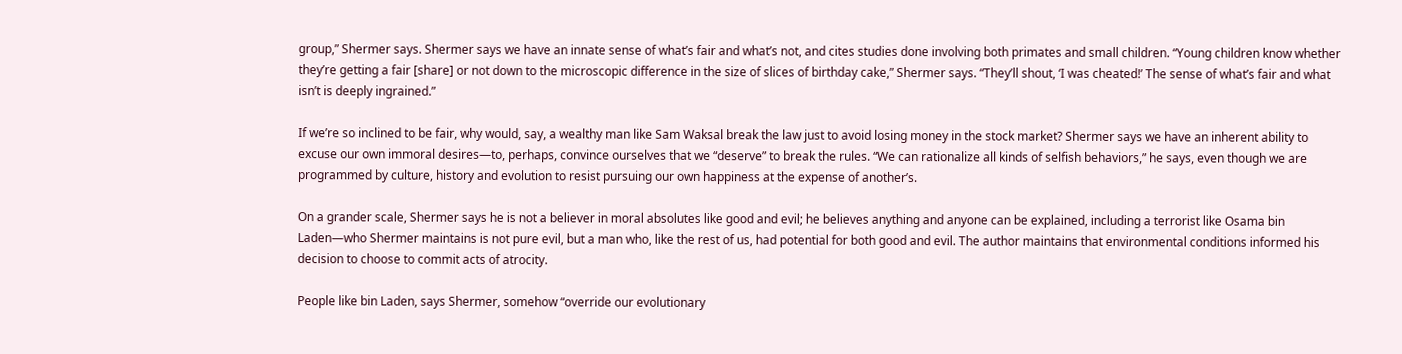group,” Shermer says. Shermer says we have an innate sense of what’s fair and what’s not, and cites studies done involving both primates and small children. “Young children know whether they’re getting a fair [share] or not down to the microscopic difference in the size of slices of birthday cake,” Shermer says. “They’ll shout, ‘I was cheated!’ The sense of what’s fair and what isn’t is deeply ingrained.”

If we’re so inclined to be fair, why would, say, a wealthy man like Sam Waksal break the law just to avoid losing money in the stock market? Shermer says we have an inherent ability to excuse our own immoral desires—to, perhaps, convince ourselves that we “deserve” to break the rules. “We can rationalize all kinds of selfish behaviors,” he says, even though we are programmed by culture, history and evolution to resist pursuing our own happiness at the expense of another’s.

On a grander scale, Shermer says he is not a believer in moral absolutes like good and evil; he believes anything and anyone can be explained, including a terrorist like Osama bin Laden—who Shermer maintains is not pure evil, but a man who, like the rest of us, had potential for both good and evil. The author maintains that environmental conditions informed his decision to choose to commit acts of atrocity.

People like bin Laden, says Shermer, somehow “override our evolutionary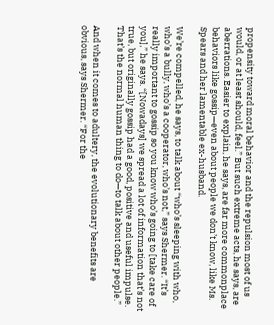propensity toward moral behavior and the repulsion most of us would, or at least should, feel.” But such extreme acts, he says, are aberrations. Easier to explain, he says, are far more commonplace behaviors like gossip—even about people we don’t know, like Ms. Spears and her lamentable ex-husband.

We’re compelled, he says, to talk about “who’s sleeping with who, who’s a bully, who’s a cooperator, who’s not,” says Shermer. “It’s really important to gossip so you know who’s going to [take care of you],” he says. “[Nowadays] we spread a lot of information that’s not true, but originally gossip had a good, positive and useful impulse. That’s the normal human thing to do—to talk about other people.”

And when it comes to adultery, the evolutionary benefits are obvious, says Shermer. “For the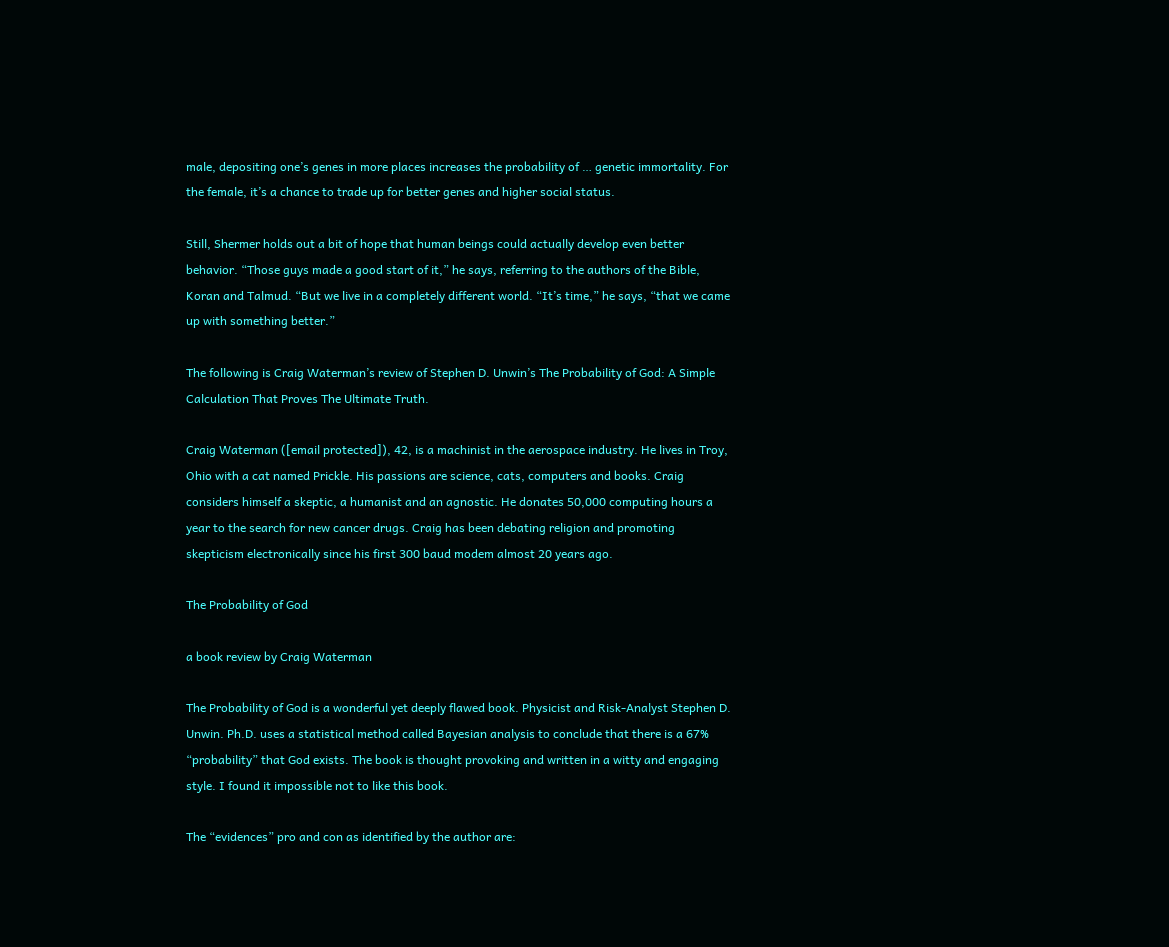male, depositing one’s genes in more places increases the probability of … genetic immortality. For the female, it’s a chance to trade up for better genes and higher social status.

Still, Shermer holds out a bit of hope that human beings could actually develop even better behavior. “Those guys made a good start of it,” he says, referring to the authors of the Bible, Koran and Talmud. “But we live in a completely different world. “It’s time,” he says, “that we came up with something better.”

The following is Craig Waterman’s review of Stephen D. Unwin’s The Probability of God: A Simple Calculation That Proves The Ultimate Truth.

Craig Waterman ([email protected]), 42, is a machinist in the aerospace industry. He lives in Troy, Ohio with a cat named Prickle. His passions are science, cats, computers and books. Craig considers himself a skeptic, a humanist and an agnostic. He donates 50,000 computing hours a year to the search for new cancer drugs. Craig has been debating religion and promoting skepticism electronically since his first 300 baud modem almost 20 years ago.

The Probability of God

a book review by Craig Waterman

The Probability of God is a wonderful yet deeply flawed book. Physicist and Risk-Analyst Stephen D. Unwin. Ph.D. uses a statistical method called Bayesian analysis to conclude that there is a 67% “probability” that God exists. The book is thought provoking and written in a witty and engaging style. I found it impossible not to like this book.

The “evidences” pro and con as identified by the author are: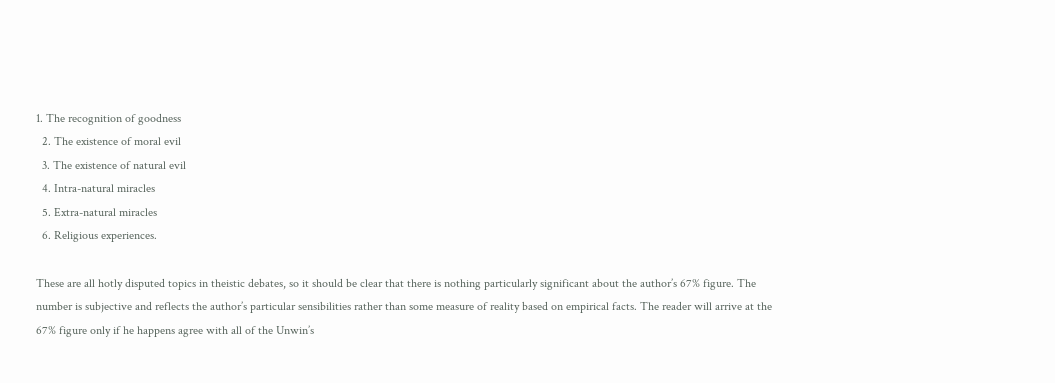1. The recognition of goodness
  2. The existence of moral evil
  3. The existence of natural evil
  4. Intra-natural miracles
  5. Extra-natural miracles
  6. Religious experiences.

These are all hotly disputed topics in theistic debates, so it should be clear that there is nothing particularly significant about the author’s 67% figure. The number is subjective and reflects the author’s particular sensibilities rather than some measure of reality based on empirical facts. The reader will arrive at the 67% figure only if he happens agree with all of the Unwin’s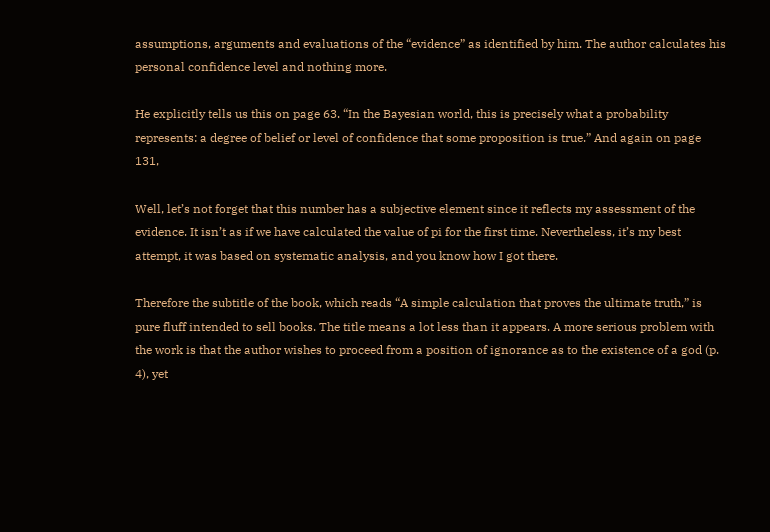assumptions, arguments and evaluations of the “evidence” as identified by him. The author calculates his personal confidence level and nothing more.

He explicitly tells us this on page 63. “In the Bayesian world, this is precisely what a probability represents: a degree of belief or level of confidence that some proposition is true.” And again on page 131,

Well, let’s not forget that this number has a subjective element since it reflects my assessment of the evidence. It isn’t as if we have calculated the value of pi for the first time. Nevertheless, it’s my best attempt, it was based on systematic analysis, and you know how I got there.

Therefore the subtitle of the book, which reads “A simple calculation that proves the ultimate truth,” is pure fluff intended to sell books. The title means a lot less than it appears. A more serious problem with the work is that the author wishes to proceed from a position of ignorance as to the existence of a god (p. 4), yet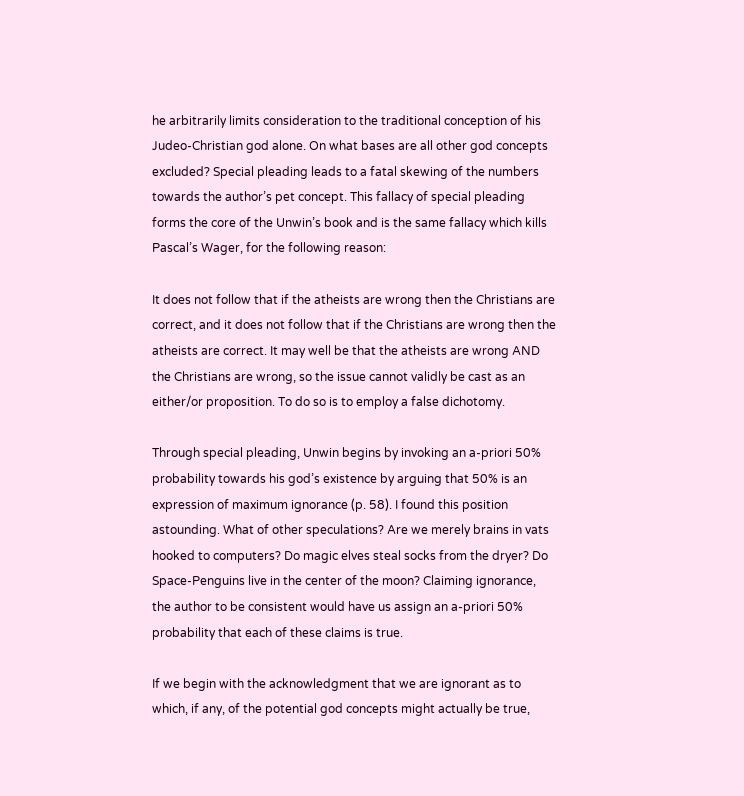he arbitrarily limits consideration to the traditional conception of his Judeo-Christian god alone. On what bases are all other god concepts excluded? Special pleading leads to a fatal skewing of the numbers towards the author’s pet concept. This fallacy of special pleading forms the core of the Unwin’s book and is the same fallacy which kills Pascal’s Wager, for the following reason:

It does not follow that if the atheists are wrong then the Christians are correct, and it does not follow that if the Christians are wrong then the atheists are correct. It may well be that the atheists are wrong AND the Christians are wrong, so the issue cannot validly be cast as an either/or proposition. To do so is to employ a false dichotomy.

Through special pleading, Unwin begins by invoking an a-priori 50% probability towards his god’s existence by arguing that 50% is an expression of maximum ignorance (p. 58). I found this position astounding. What of other speculations? Are we merely brains in vats hooked to computers? Do magic elves steal socks from the dryer? Do Space-Penguins live in the center of the moon? Claiming ignorance, the author to be consistent would have us assign an a-priori 50% probability that each of these claims is true.

If we begin with the acknowledgment that we are ignorant as to which, if any, of the potential god concepts might actually be true,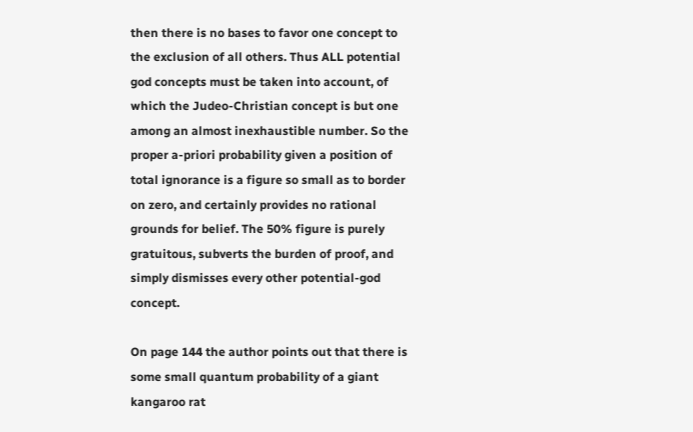then there is no bases to favor one concept to the exclusion of all others. Thus ALL potential god concepts must be taken into account, of which the Judeo-Christian concept is but one among an almost inexhaustible number. So the proper a-priori probability given a position of total ignorance is a figure so small as to border on zero, and certainly provides no rational grounds for belief. The 50% figure is purely gratuitous, subverts the burden of proof, and simply dismisses every other potential-god concept.

On page 144 the author points out that there is some small quantum probability of a giant kangaroo rat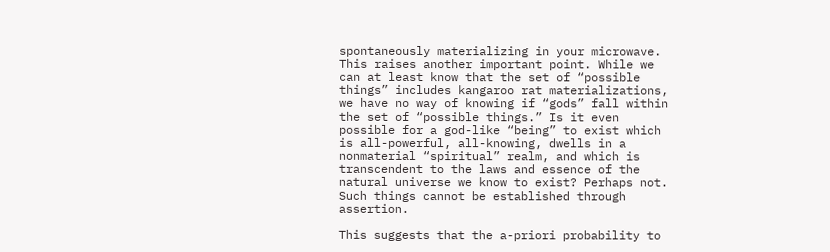spontaneously materializing in your microwave. This raises another important point. While we can at least know that the set of “possible things” includes kangaroo rat materializations, we have no way of knowing if “gods” fall within the set of “possible things.” Is it even possible for a god-like “being” to exist which is all-powerful, all-knowing, dwells in a nonmaterial “spiritual” realm, and which is transcendent to the laws and essence of the natural universe we know to exist? Perhaps not. Such things cannot be established through assertion.

This suggests that the a-priori probability to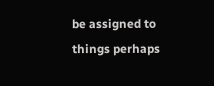be assigned to things perhaps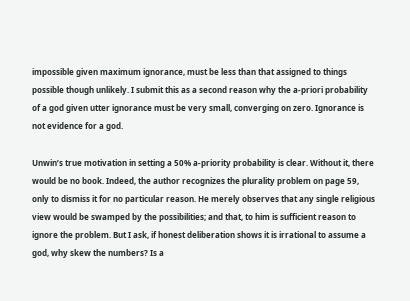impossible given maximum ignorance, must be less than that assigned to things possible though unlikely. I submit this as a second reason why the a-priori probability of a god given utter ignorance must be very small, converging on zero. Ignorance is not evidence for a god.

Unwin’s true motivation in setting a 50% a-priority probability is clear. Without it, there would be no book. Indeed, the author recognizes the plurality problem on page 59, only to dismiss it for no particular reason. He merely observes that any single religious view would be swamped by the possibilities; and that, to him is sufficient reason to ignore the problem. But I ask, if honest deliberation shows it is irrational to assume a god, why skew the numbers? Is a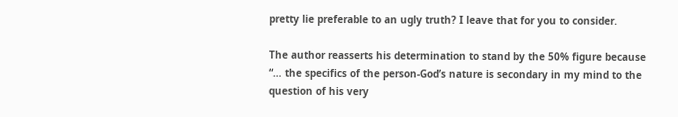pretty lie preferable to an ugly truth? I leave that for you to consider.

The author reasserts his determination to stand by the 50% figure because “… the specifics of the person-God’s nature is secondary in my mind to the question of his very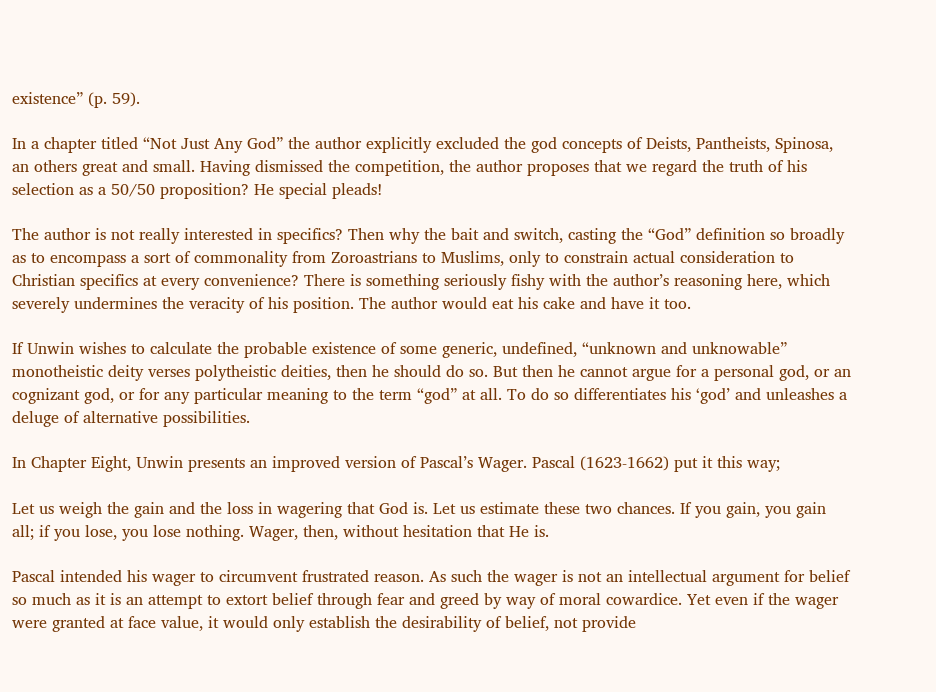existence” (p. 59).

In a chapter titled “Not Just Any God” the author explicitly excluded the god concepts of Deists, Pantheists, Spinosa, an others great and small. Having dismissed the competition, the author proposes that we regard the truth of his selection as a 50/50 proposition? He special pleads!

The author is not really interested in specifics? Then why the bait and switch, casting the “God” definition so broadly as to encompass a sort of commonality from Zoroastrians to Muslims, only to constrain actual consideration to Christian specifics at every convenience? There is something seriously fishy with the author’s reasoning here, which severely undermines the veracity of his position. The author would eat his cake and have it too.

If Unwin wishes to calculate the probable existence of some generic, undefined, “unknown and unknowable” monotheistic deity verses polytheistic deities, then he should do so. But then he cannot argue for a personal god, or an cognizant god, or for any particular meaning to the term “god” at all. To do so differentiates his ‘god’ and unleashes a deluge of alternative possibilities.

In Chapter Eight, Unwin presents an improved version of Pascal’s Wager. Pascal (1623-1662) put it this way;

Let us weigh the gain and the loss in wagering that God is. Let us estimate these two chances. If you gain, you gain all; if you lose, you lose nothing. Wager, then, without hesitation that He is.

Pascal intended his wager to circumvent frustrated reason. As such the wager is not an intellectual argument for belief so much as it is an attempt to extort belief through fear and greed by way of moral cowardice. Yet even if the wager were granted at face value, it would only establish the desirability of belief, not provide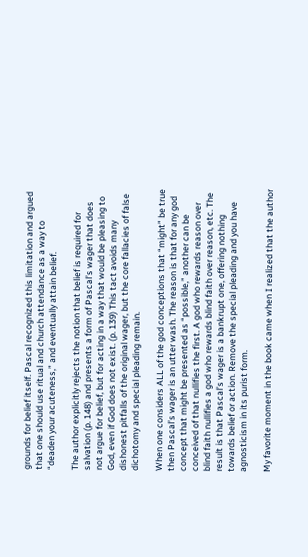grounds for belief itself. Pascal recognized this limitation and argued that one should use ritual and church attendance as a way to “deaden your acuteness,” and eventually attain belief.

The author explicitly rejects the notion that belief is required for salvation (p. 148) and presents a form of Pascal’s wager that does not argue for belief, but for acting in a way that would be pleasing to God, even if God does not exist. (p. 139) This tact avoids many dishonest pitfalls of the original wager, but the core fallacies of false dichotomy and special pleading remain.

When one considers ALL of the god conceptions that “might” be true then Pascal’s wager is an utter wash. The reason is that for any god concept that might be presented as “possible,” another can be conceived of that nullifies the first. A god who rewards reason over blind faith nullifies a god who rewards blind faith over reason, etc. The result is that Pascal’s wager is a bankrupt one, offering nothing towards belief or action. Remove the special pleading and you have agnosticism in its purist form.

My favorite moment in the book came when I realized that the author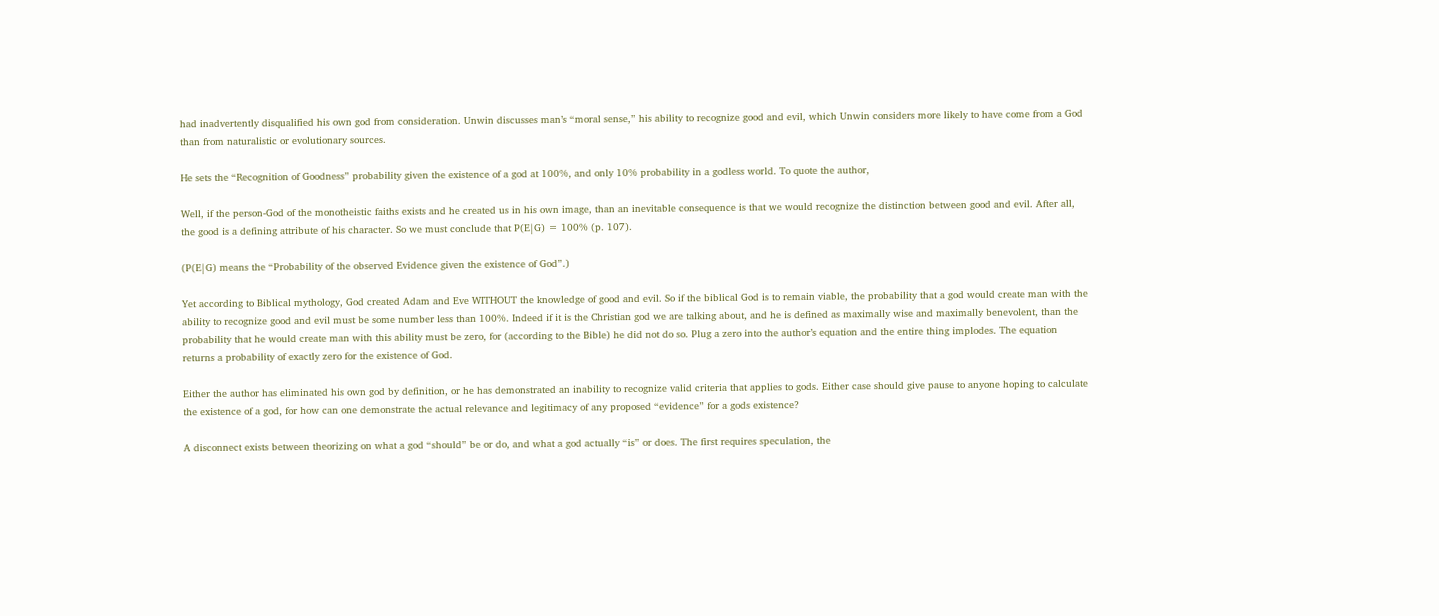had inadvertently disqualified his own god from consideration. Unwin discusses man’s “moral sense,” his ability to recognize good and evil, which Unwin considers more likely to have come from a God than from naturalistic or evolutionary sources.

He sets the “Recognition of Goodness” probability given the existence of a god at 100%, and only 10% probability in a godless world. To quote the author,

Well, if the person-God of the monotheistic faiths exists and he created us in his own image, than an inevitable consequence is that we would recognize the distinction between good and evil. After all, the good is a defining attribute of his character. So we must conclude that P(E|G) = 100% (p. 107).

(P(E|G) means the “Probability of the observed Evidence given the existence of God”.)

Yet according to Biblical mythology, God created Adam and Eve WITHOUT the knowledge of good and evil. So if the biblical God is to remain viable, the probability that a god would create man with the ability to recognize good and evil must be some number less than 100%. Indeed if it is the Christian god we are talking about, and he is defined as maximally wise and maximally benevolent, than the probability that he would create man with this ability must be zero, for (according to the Bible) he did not do so. Plug a zero into the author’s equation and the entire thing implodes. The equation returns a probability of exactly zero for the existence of God.

Either the author has eliminated his own god by definition, or he has demonstrated an inability to recognize valid criteria that applies to gods. Either case should give pause to anyone hoping to calculate the existence of a god, for how can one demonstrate the actual relevance and legitimacy of any proposed “evidence” for a gods existence?

A disconnect exists between theorizing on what a god “should” be or do, and what a god actually “is” or does. The first requires speculation, the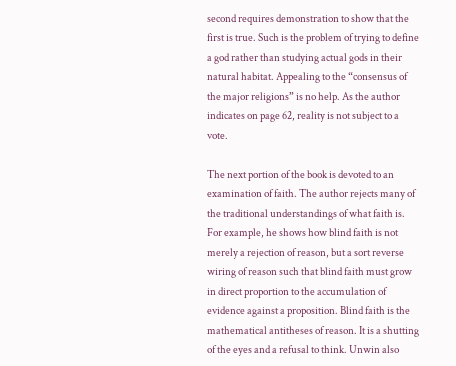second requires demonstration to show that the first is true. Such is the problem of trying to define a god rather than studying actual gods in their natural habitat. Appealing to the “consensus of the major religions” is no help. As the author indicates on page 62, reality is not subject to a vote.

The next portion of the book is devoted to an examination of faith. The author rejects many of the traditional understandings of what faith is. For example, he shows how blind faith is not merely a rejection of reason, but a sort reverse wiring of reason such that blind faith must grow in direct proportion to the accumulation of evidence against a proposition. Blind faith is the mathematical antitheses of reason. It is a shutting of the eyes and a refusal to think. Unwin also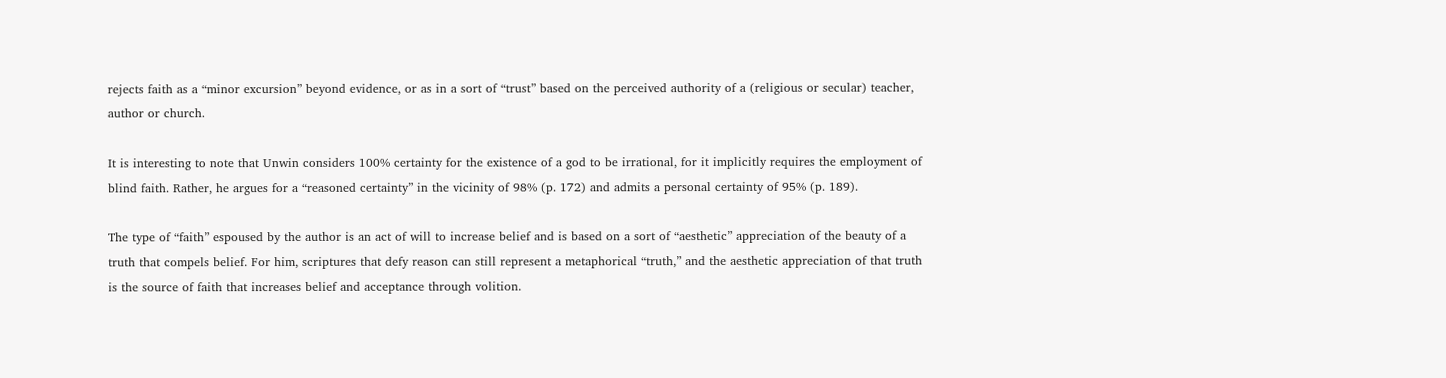rejects faith as a “minor excursion” beyond evidence, or as in a sort of “trust” based on the perceived authority of a (religious or secular) teacher, author or church.

It is interesting to note that Unwin considers 100% certainty for the existence of a god to be irrational, for it implicitly requires the employment of blind faith. Rather, he argues for a “reasoned certainty” in the vicinity of 98% (p. 172) and admits a personal certainty of 95% (p. 189).

The type of “faith” espoused by the author is an act of will to increase belief and is based on a sort of “aesthetic” appreciation of the beauty of a truth that compels belief. For him, scriptures that defy reason can still represent a metaphorical “truth,” and the aesthetic appreciation of that truth is the source of faith that increases belief and acceptance through volition.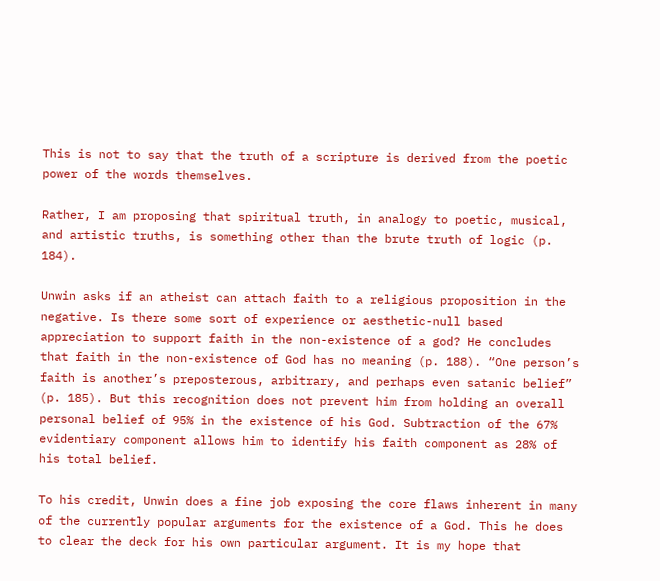This is not to say that the truth of a scripture is derived from the poetic power of the words themselves.

Rather, I am proposing that spiritual truth, in analogy to poetic, musical, and artistic truths, is something other than the brute truth of logic (p. 184).

Unwin asks if an atheist can attach faith to a religious proposition in the negative. Is there some sort of experience or aesthetic-null based appreciation to support faith in the non-existence of a god? He concludes that faith in the non-existence of God has no meaning (p. 188). “One person’s faith is another’s preposterous, arbitrary, and perhaps even satanic belief” (p. 185). But this recognition does not prevent him from holding an overall personal belief of 95% in the existence of his God. Subtraction of the 67% evidentiary component allows him to identify his faith component as 28% of his total belief.

To his credit, Unwin does a fine job exposing the core flaws inherent in many of the currently popular arguments for the existence of a God. This he does to clear the deck for his own particular argument. It is my hope that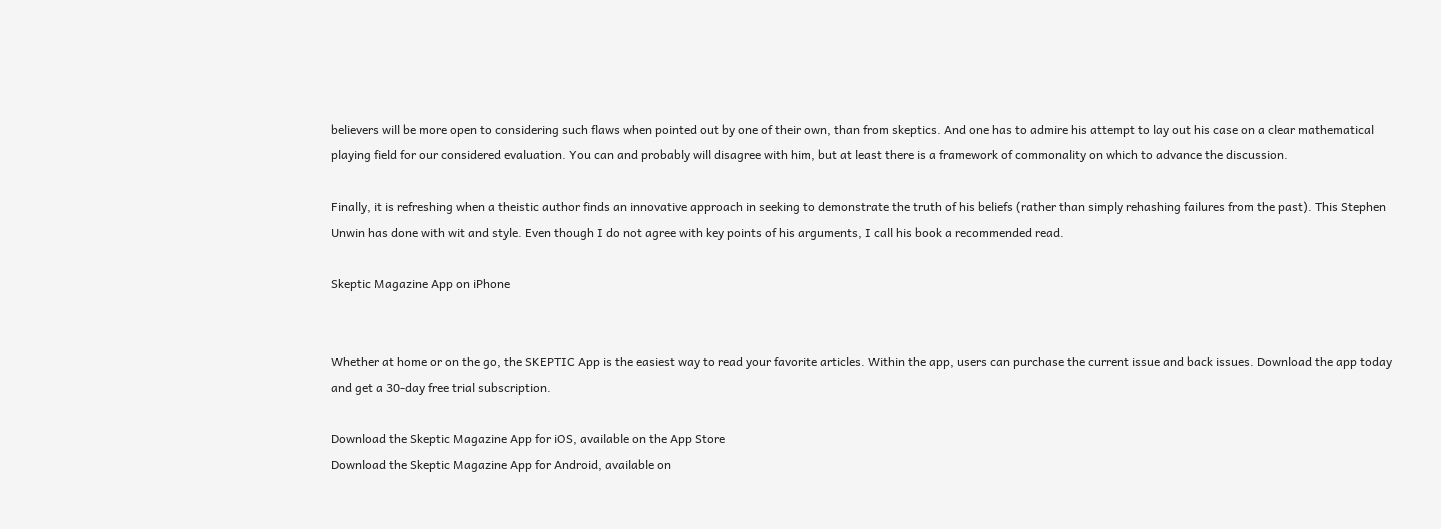believers will be more open to considering such flaws when pointed out by one of their own, than from skeptics. And one has to admire his attempt to lay out his case on a clear mathematical playing field for our considered evaluation. You can and probably will disagree with him, but at least there is a framework of commonality on which to advance the discussion.

Finally, it is refreshing when a theistic author finds an innovative approach in seeking to demonstrate the truth of his beliefs (rather than simply rehashing failures from the past). This Stephen Unwin has done with wit and style. Even though I do not agree with key points of his arguments, I call his book a recommended read.

Skeptic Magazine App on iPhone


Whether at home or on the go, the SKEPTIC App is the easiest way to read your favorite articles. Within the app, users can purchase the current issue and back issues. Download the app today and get a 30-day free trial subscription.

Download the Skeptic Magazine App for iOS, available on the App Store
Download the Skeptic Magazine App for Android, available on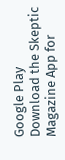Google Play
Download the Skeptic Magazine App for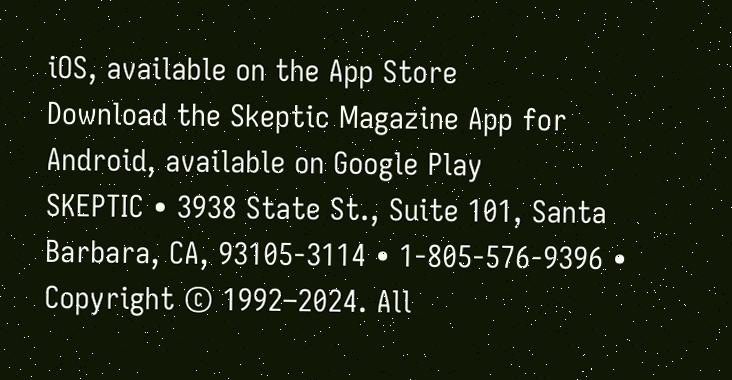iOS, available on the App Store
Download the Skeptic Magazine App for Android, available on Google Play
SKEPTIC • 3938 State St., Suite 101, Santa Barbara, CA, 93105-3114 • 1-805-576-9396 • Copyright © 1992–2024. All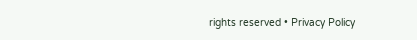rights reserved • Privacy Policy